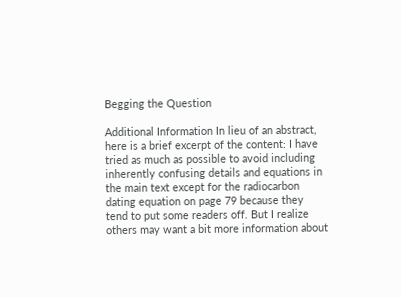Begging the Question

Additional Information In lieu of an abstract, here is a brief excerpt of the content: I have tried as much as possible to avoid including inherently confusing details and equations in the main text except for the radiocarbon dating equation on page 79 because they tend to put some readers off. But I realize others may want a bit more information about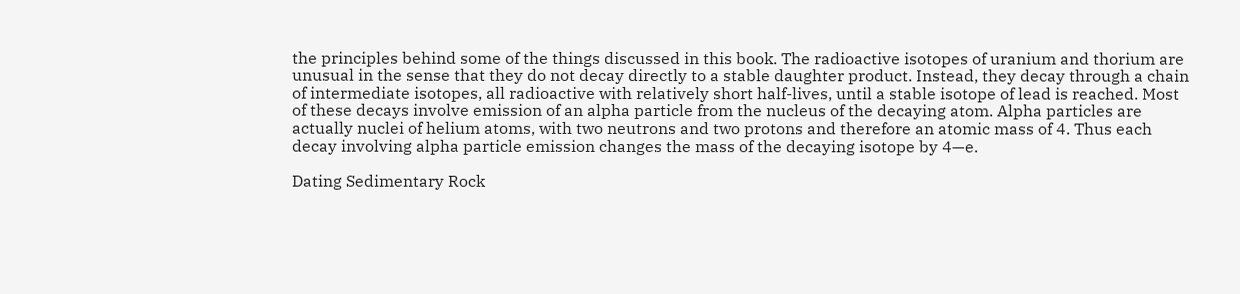the principles behind some of the things discussed in this book. The radioactive isotopes of uranium and thorium are unusual in the sense that they do not decay directly to a stable daughter product. Instead, they decay through a chain of intermediate isotopes, all radioactive with relatively short half-lives, until a stable isotope of lead is reached. Most of these decays involve emission of an alpha particle from the nucleus of the decaying atom. Alpha particles are actually nuclei of helium atoms, with two neutrons and two protons and therefore an atomic mass of 4. Thus each decay involving alpha particle emission changes the mass of the decaying isotope by 4—e.

Dating Sedimentary Rock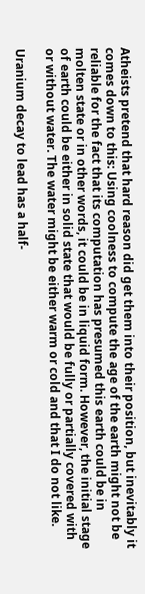Atheists pretend that hard reason did get them into their position, but inevitably it comes down to this: Using coolness to compute the age of the earth might not be reliable for the fact that its computation has presumed this earth could be in molten state or in other words, it could be in liquid form. However, the initial stage of earth could be either in solid state that would be fully or partially covered with or without water. The water might be either warm or cold and that I do not like.

Uranium decay to lead has a half-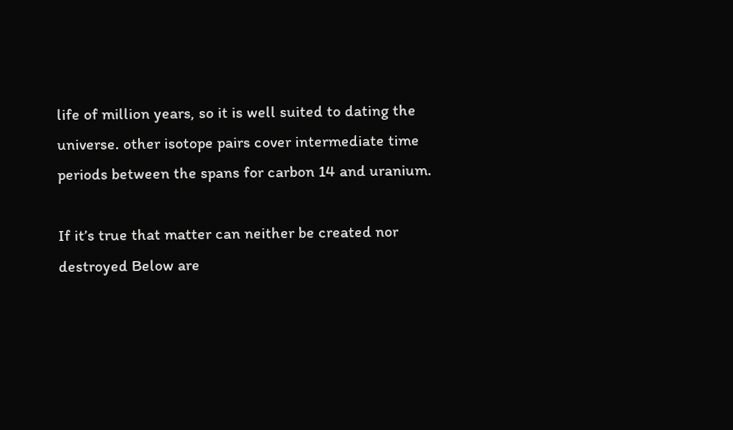life of million years, so it is well suited to dating the universe. other isotope pairs cover intermediate time periods between the spans for carbon 14 and uranium.

If it’s true that matter can neither be created nor destroyed Below are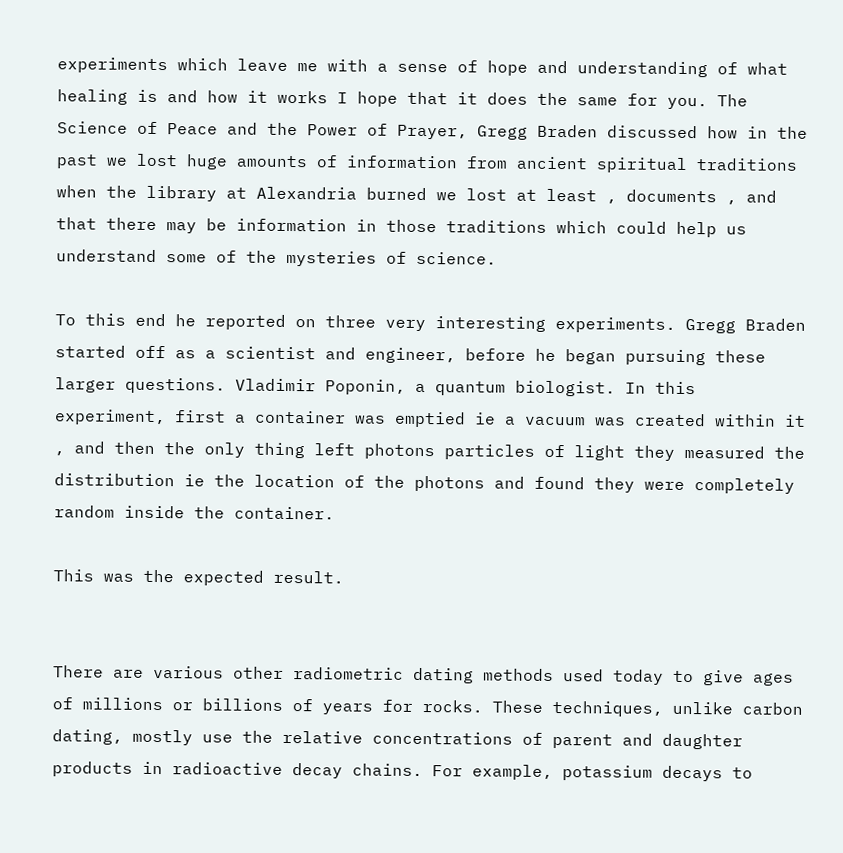experiments which leave me with a sense of hope and understanding of what healing is and how it works I hope that it does the same for you. The Science of Peace and the Power of Prayer, Gregg Braden discussed how in the past we lost huge amounts of information from ancient spiritual traditions when the library at Alexandria burned we lost at least , documents , and that there may be information in those traditions which could help us understand some of the mysteries of science.

To this end he reported on three very interesting experiments. Gregg Braden started off as a scientist and engineer, before he began pursuing these larger questions. Vladimir Poponin, a quantum biologist. In this experiment, first a container was emptied ie a vacuum was created within it , and then the only thing left photons particles of light they measured the distribution ie the location of the photons and found they were completely random inside the container.

This was the expected result.


There are various other radiometric dating methods used today to give ages of millions or billions of years for rocks. These techniques, unlike carbon dating, mostly use the relative concentrations of parent and daughter products in radioactive decay chains. For example, potassium decays to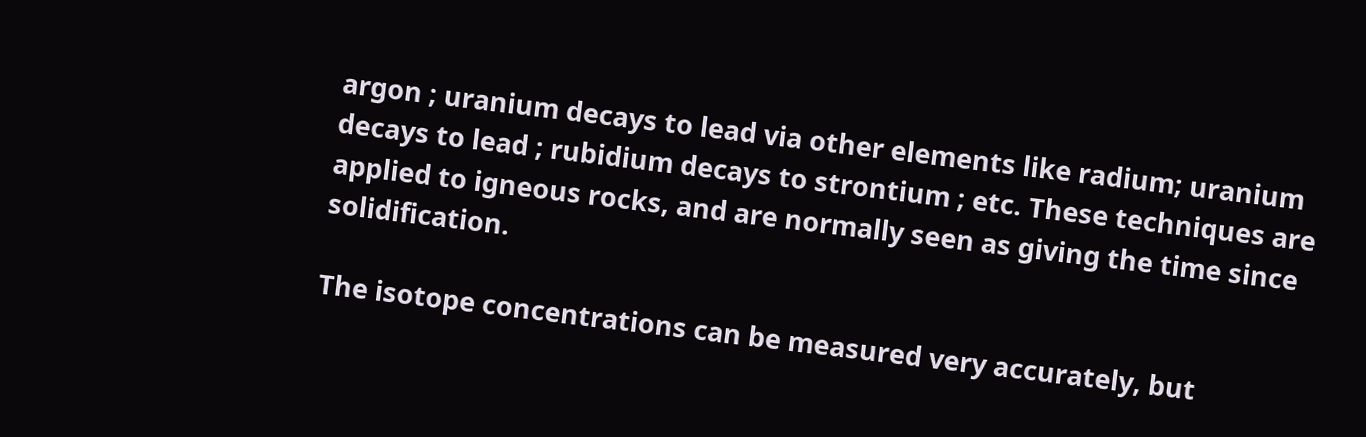argon ; uranium decays to lead via other elements like radium; uranium decays to lead ; rubidium decays to strontium ; etc. These techniques are applied to igneous rocks, and are normally seen as giving the time since solidification.

The isotope concentrations can be measured very accurately, but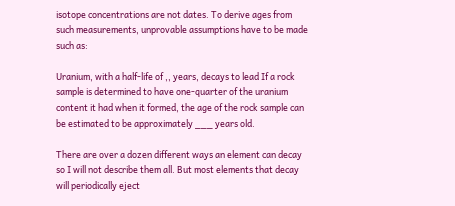isotope concentrations are not dates. To derive ages from such measurements, unprovable assumptions have to be made such as:

Uranium, with a half-life of ,, years, decays to lead If a rock sample is determined to have one-quarter of the uranium content it had when it formed, the age of the rock sample can be estimated to be approximately ___ years old.

There are over a dozen different ways an element can decay so I will not describe them all. But most elements that decay will periodically eject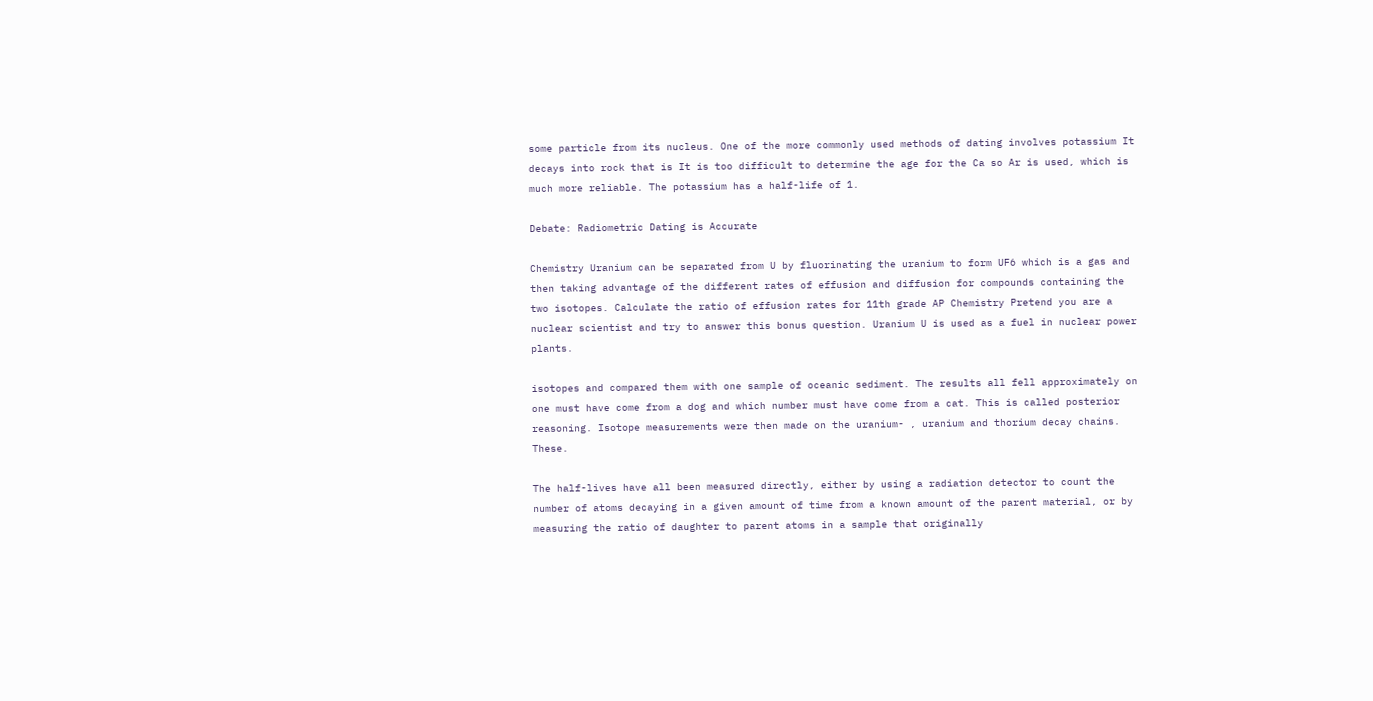some particle from its nucleus. One of the more commonly used methods of dating involves potassium It decays into rock that is It is too difficult to determine the age for the Ca so Ar is used, which is much more reliable. The potassium has a half-life of 1.

Debate: Radiometric Dating is Accurate

Chemistry Uranium can be separated from U by fluorinating the uranium to form UF6 which is a gas and then taking advantage of the different rates of effusion and diffusion for compounds containing the two isotopes. Calculate the ratio of effusion rates for 11th grade AP Chemistry Pretend you are a nuclear scientist and try to answer this bonus question. Uranium U is used as a fuel in nuclear power plants.

isotopes and compared them with one sample of oceanic sediment. The results all fell approximately on one must have come from a dog and which number must have come from a cat. This is called posterior reasoning. Isotope measurements were then made on the uranium- , uranium and thorium decay chains. These.

The half-lives have all been measured directly, either by using a radiation detector to count the number of atoms decaying in a given amount of time from a known amount of the parent material, or by measuring the ratio of daughter to parent atoms in a sample that originally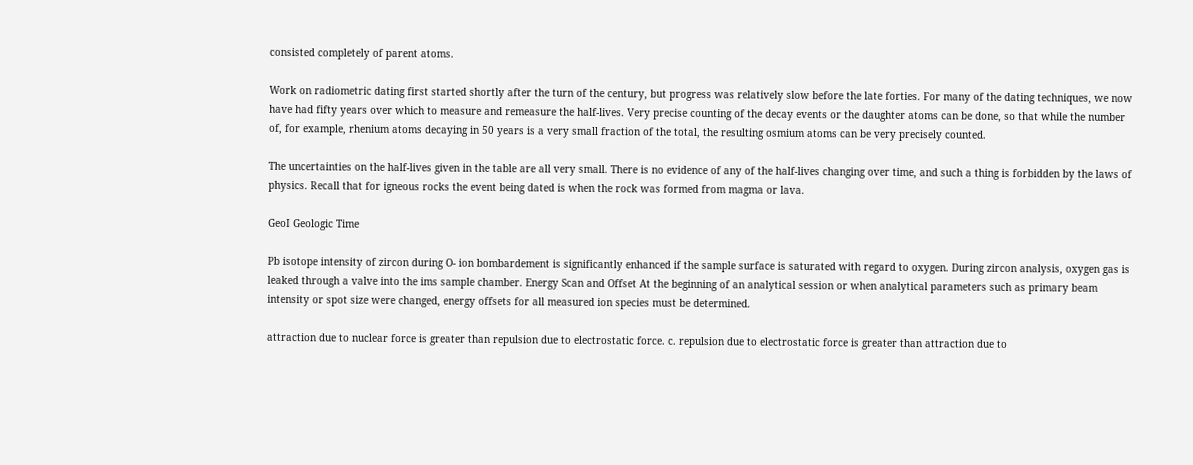consisted completely of parent atoms.

Work on radiometric dating first started shortly after the turn of the century, but progress was relatively slow before the late forties. For many of the dating techniques, we now have had fifty years over which to measure and remeasure the half-lives. Very precise counting of the decay events or the daughter atoms can be done, so that while the number of, for example, rhenium atoms decaying in 50 years is a very small fraction of the total, the resulting osmium atoms can be very precisely counted.

The uncertainties on the half-lives given in the table are all very small. There is no evidence of any of the half-lives changing over time, and such a thing is forbidden by the laws of physics. Recall that for igneous rocks the event being dated is when the rock was formed from magma or lava.

GeoI Geologic Time

Pb isotope intensity of zircon during O- ion bombardement is significantly enhanced if the sample surface is saturated with regard to oxygen. During zircon analysis, oxygen gas is leaked through a valve into the ims sample chamber. Energy Scan and Offset At the beginning of an analytical session or when analytical parameters such as primary beam intensity or spot size were changed, energy offsets for all measured ion species must be determined.

attraction due to nuclear force is greater than repulsion due to electrostatic force. c. repulsion due to electrostatic force is greater than attraction due to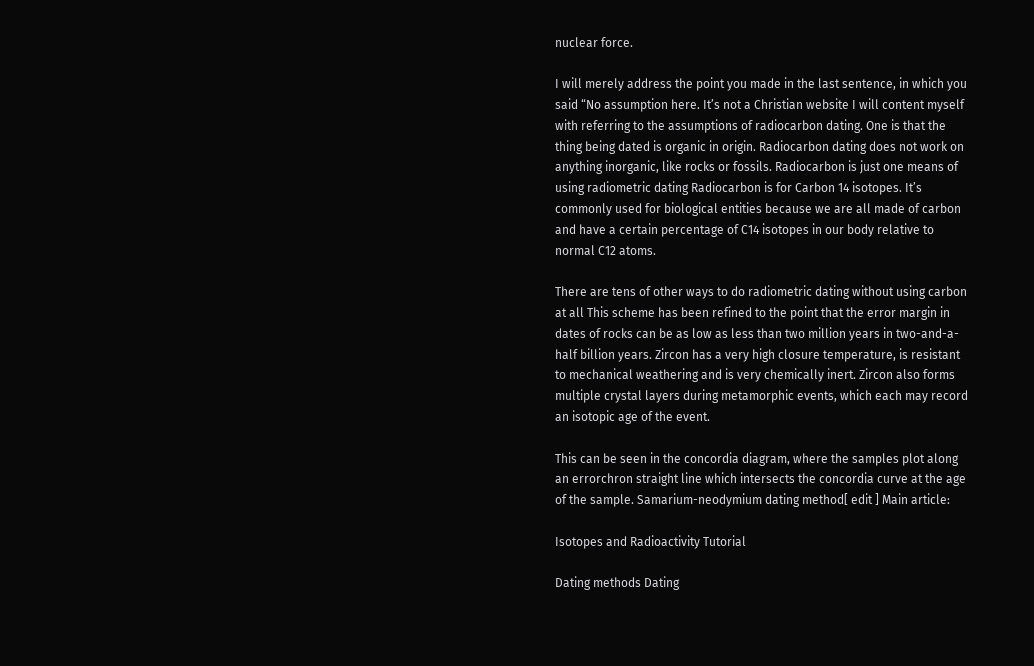nuclear force.

I will merely address the point you made in the last sentence, in which you said “No assumption here. It’s not a Christian website I will content myself with referring to the assumptions of radiocarbon dating. One is that the thing being dated is organic in origin. Radiocarbon dating does not work on anything inorganic, like rocks or fossils. Radiocarbon is just one means of using radiometric dating Radiocarbon is for Carbon 14 isotopes. It’s commonly used for biological entities because we are all made of carbon and have a certain percentage of C14 isotopes in our body relative to normal C12 atoms.

There are tens of other ways to do radiometric dating without using carbon at all This scheme has been refined to the point that the error margin in dates of rocks can be as low as less than two million years in two-and-a-half billion years. Zircon has a very high closure temperature, is resistant to mechanical weathering and is very chemically inert. Zircon also forms multiple crystal layers during metamorphic events, which each may record an isotopic age of the event.

This can be seen in the concordia diagram, where the samples plot along an errorchron straight line which intersects the concordia curve at the age of the sample. Samarium-neodymium dating method[ edit ] Main article:

Isotopes and Radioactivity Tutorial

Dating methods Dating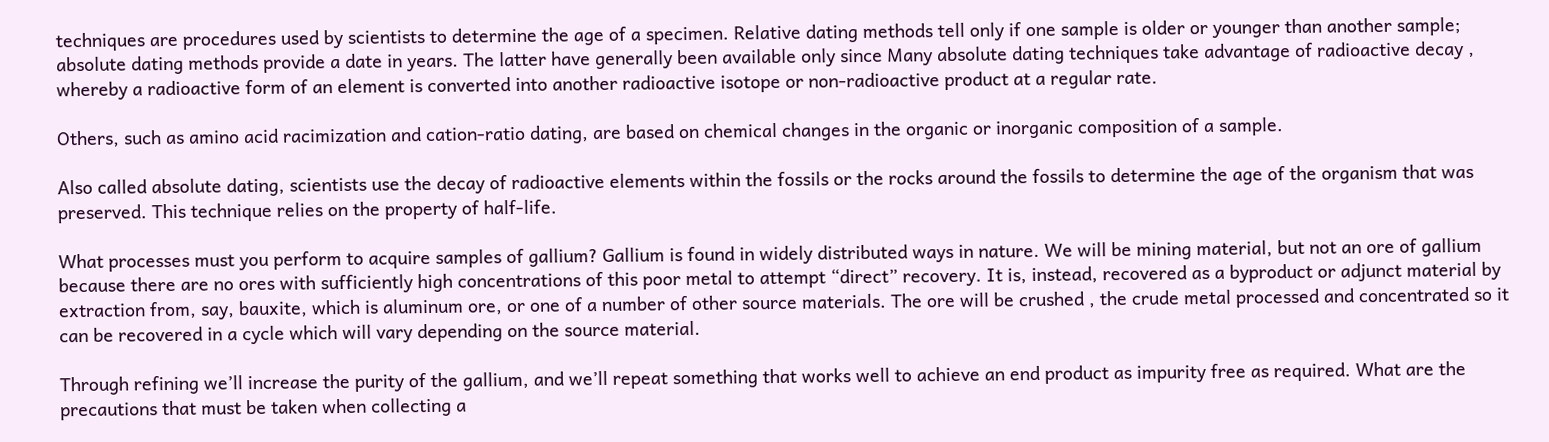techniques are procedures used by scientists to determine the age of a specimen. Relative dating methods tell only if one sample is older or younger than another sample; absolute dating methods provide a date in years. The latter have generally been available only since Many absolute dating techniques take advantage of radioactive decay , whereby a radioactive form of an element is converted into another radioactive isotope or non-radioactive product at a regular rate.

Others, such as amino acid racimization and cation-ratio dating, are based on chemical changes in the organic or inorganic composition of a sample.

Also called absolute dating, scientists use the decay of radioactive elements within the fossils or the rocks around the fossils to determine the age of the organism that was preserved. This technique relies on the property of half-life.

What processes must you perform to acquire samples of gallium? Gallium is found in widely distributed ways in nature. We will be mining material, but not an ore of gallium because there are no ores with sufficiently high concentrations of this poor metal to attempt “direct” recovery. It is, instead, recovered as a byproduct or adjunct material by extraction from, say, bauxite, which is aluminum ore, or one of a number of other source materials. The ore will be crushed , the crude metal processed and concentrated so it can be recovered in a cycle which will vary depending on the source material.

Through refining we’ll increase the purity of the gallium, and we’ll repeat something that works well to achieve an end product as impurity free as required. What are the precautions that must be taken when collecting a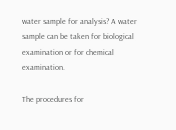water sample for analysis? A water sample can be taken for biological examination or for chemical examination.

The procedures for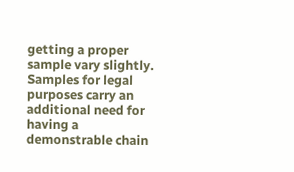getting a proper sample vary slightly. Samples for legal purposes carry an additional need for having a demonstrable chain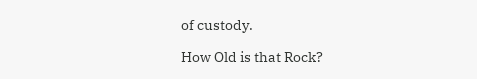of custody.

How Old is that Rock?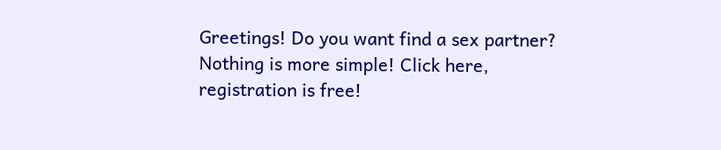Greetings! Do you want find a sex partner? Nothing is more simple! Click here, registration is free!